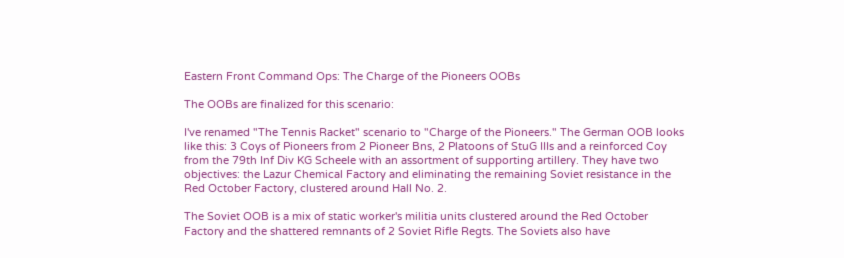Eastern Front Command Ops: The Charge of the Pioneers OOBs

The OOBs are finalized for this scenario:

I've renamed "The Tennis Racket" scenario to "Charge of the Pioneers." The German OOB looks like this: 3 Coys of Pioneers from 2 Pioneer Bns, 2 Platoons of StuG IIIs and a reinforced Coy from the 79th Inf Div KG Scheele with an assortment of supporting artillery. They have two objectives: the Lazur Chemical Factory and eliminating the remaining Soviet resistance in the Red October Factory, clustered around Hall No. 2.

The Soviet OOB is a mix of static worker's militia units clustered around the Red October Factory and the shattered remnants of 2 Soviet Rifle Regts. The Soviets also have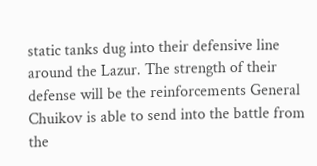static tanks dug into their defensive line around the Lazur. The strength of their defense will be the reinforcements General Chuikov is able to send into the battle from the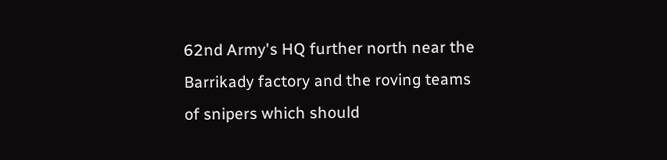62nd Army's HQ further north near the Barrikady factory and the roving teams of snipers which should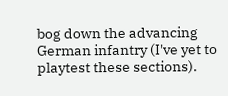bog down the advancing German infantry (I've yet to playtest these sections).